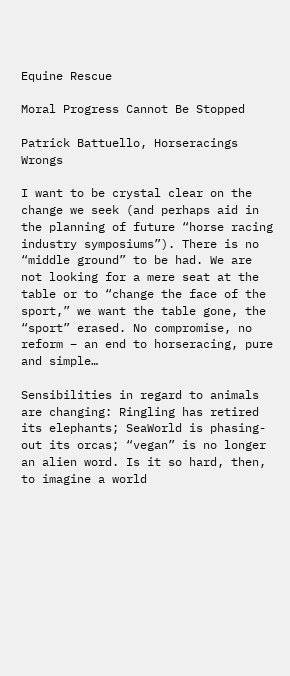Equine Rescue

Moral Progress Cannot Be Stopped

Patrick Battuello, Horseracings Wrongs

I want to be crystal clear on the change we seek (and perhaps aid in the planning of future “horse racing industry symposiums”). There is no “middle ground” to be had. We are not looking for a mere seat at the table or to “change the face of the sport,” we want the table gone, the “sport” erased. No compromise, no reform – an end to horseracing, pure and simple…

Sensibilities in regard to animals are changing: Ringling has retired its elephants; SeaWorld is phasing-out its orcas; “vegan” is no longer an alien word. Is it so hard, then, to imagine a world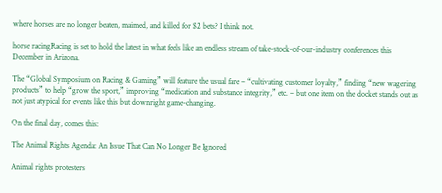where horses are no longer beaten, maimed, and killed for $2 bets? I think not.

horse racingRacing is set to hold the latest in what feels like an endless stream of take-stock-of-our-industry conferences this December in Arizona.

The “Global Symposium on Racing & Gaming” will feature the usual fare – “cultivating customer loyalty,” finding “new wagering products” to help “grow the sport,” improving “medication and substance integrity,” etc. – but one item on the docket stands out as not just atypical for events like this but downright game-changing.

On the final day, comes this:

The Animal Rights Agenda: An Issue That Can No Longer Be Ignored

Animal rights protesters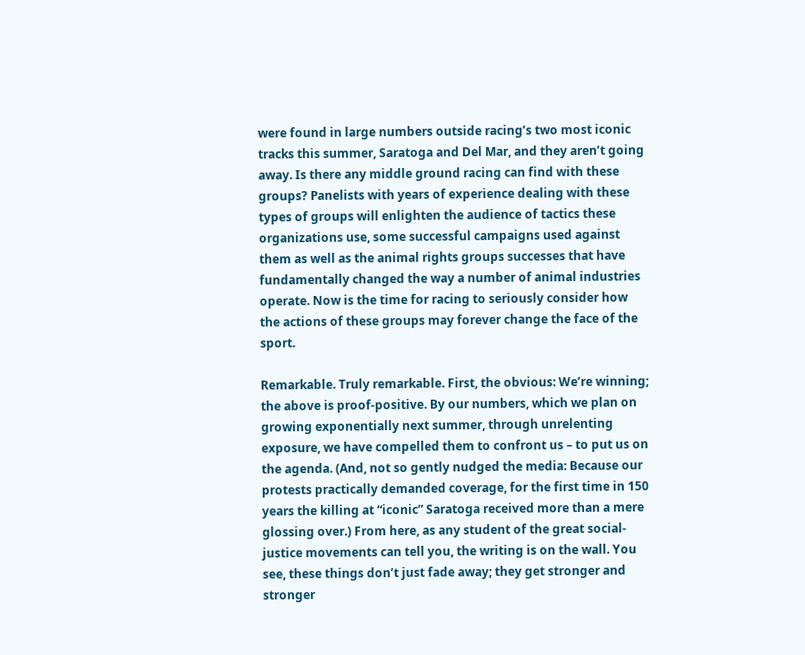were found in large numbers outside racing’s two most iconic tracks this summer, Saratoga and Del Mar, and they aren’t going away. Is there any middle ground racing can find with these groups? Panelists with years of experience dealing with these types of groups will enlighten the audience of tactics these organizations use, some successful campaigns used against them as well as the animal rights groups successes that have fundamentally changed the way a number of animal industries operate. Now is the time for racing to seriously consider how the actions of these groups may forever change the face of the sport.

Remarkable. Truly remarkable. First, the obvious: We’re winning; the above is proof-positive. By our numbers, which we plan on growing exponentially next summer, through unrelenting exposure, we have compelled them to confront us – to put us on the agenda. (And, not so gently nudged the media: Because our protests practically demanded coverage, for the first time in 150 years the killing at “iconic” Saratoga received more than a mere glossing over.) From here, as any student of the great social-justice movements can tell you, the writing is on the wall. You see, these things don’t just fade away; they get stronger and stronger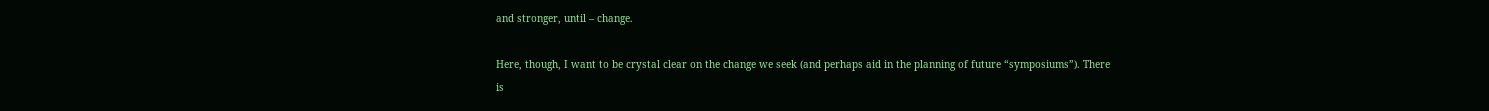and stronger, until – change.

Here, though, I want to be crystal clear on the change we seek (and perhaps aid in the planning of future “symposiums”). There is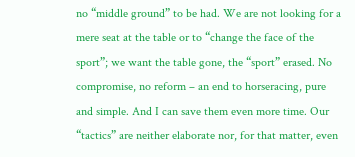no “middle ground” to be had. We are not looking for a mere seat at the table or to “change the face of the sport”; we want the table gone, the “sport” erased. No compromise, no reform – an end to horseracing, pure and simple. And I can save them even more time. Our “tactics” are neither elaborate nor, for that matter, even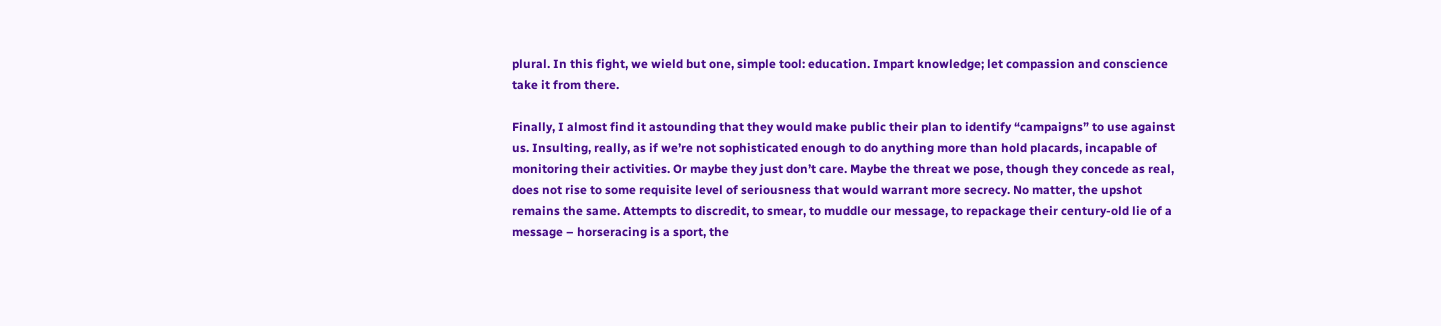plural. In this fight, we wield but one, simple tool: education. Impart knowledge; let compassion and conscience take it from there.

Finally, I almost find it astounding that they would make public their plan to identify “campaigns” to use against us. Insulting, really, as if we’re not sophisticated enough to do anything more than hold placards, incapable of monitoring their activities. Or maybe they just don’t care. Maybe the threat we pose, though they concede as real, does not rise to some requisite level of seriousness that would warrant more secrecy. No matter, the upshot remains the same. Attempts to discredit, to smear, to muddle our message, to repackage their century-old lie of a message – horseracing is a sport, the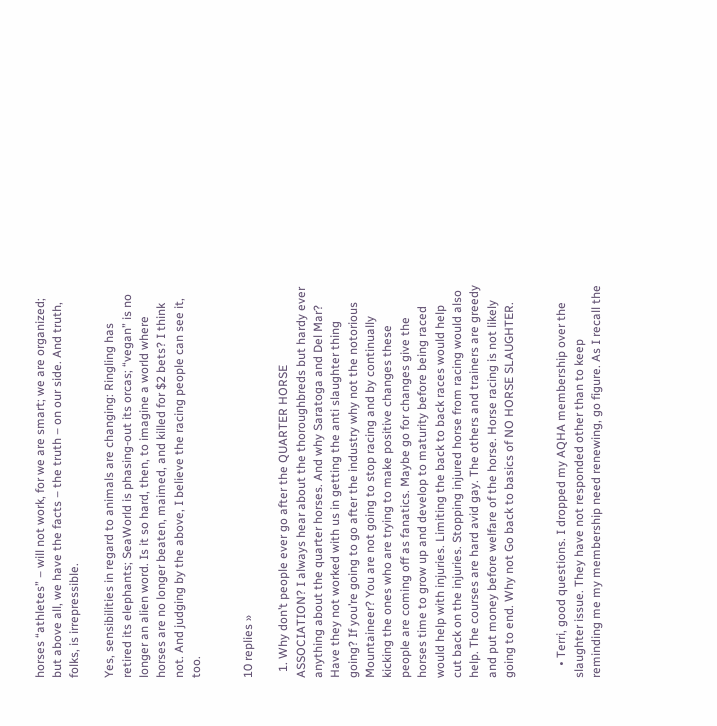horses “athletes” – will not work, for we are smart; we are organized; but above all, we have the facts – the truth – on our side. And truth, folks, is irrepressible.

Yes, sensibilities in regard to animals are changing: Ringling has retired its elephants; SeaWorld is phasing-out its orcas; “vegan” is no longer an alien word. Is it so hard, then, to imagine a world where horses are no longer beaten, maimed, and killed for $2 bets? I think not. And judging by the above, I believe the racing people can see it, too.


10 replies »

  1. Why don’t people ever go after the QUARTER HORSE ASSOCIATION? I always hear about the thoroughbreds but hardy ever anything about the quarter horses. And why Saratoga and Del Mar? Have they not worked with us in getting the anti slaughter thing going? If you’re going to go after the industry why not the notorious Mountaineer? You are not going to stop racing and by continually kicking the ones who are trying to make positive changes these people are coming off as fanatics. Maybe go for changes give the horses time to grow up and develop to maturity before being raced would help with injuries. Limiting the back to back races would help cut back on the injuries. Stopping injured horse from racing would also help. The courses are hard avid gay. The others and trainers are greedy and put money before welfare of the horse. Horse racing is not likely going to end. Why not Go back to basics of NO HORSE SLAUGHTER.


    • Terri, good questions. I dropped my AQHA membership over the slaughter issue. They have not responded other than to keep reminding me my membership need renewing, go figure. As I recall the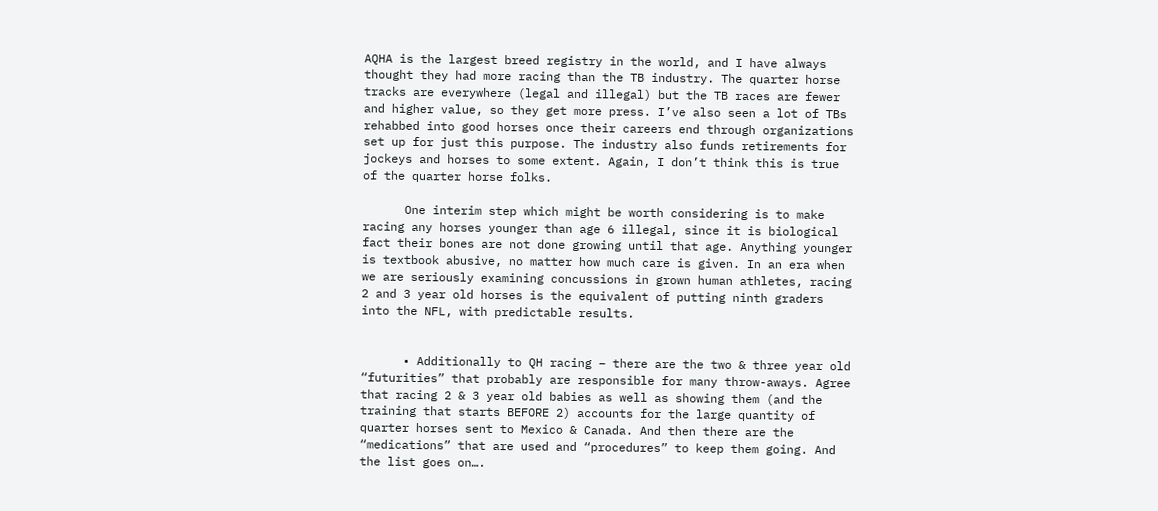AQHA is the largest breed registry in the world, and I have always thought they had more racing than the TB industry. The quarter horse tracks are everywhere (legal and illegal) but the TB races are fewer and higher value, so they get more press. I’ve also seen a lot of TBs rehabbed into good horses once their careers end through organizations set up for just this purpose. The industry also funds retirements for jockeys and horses to some extent. Again, I don’t think this is true of the quarter horse folks.

      One interim step which might be worth considering is to make racing any horses younger than age 6 illegal, since it is biological fact their bones are not done growing until that age. Anything younger is textbook abusive, no matter how much care is given. In an era when we are seriously examining concussions in grown human athletes, racing 2 and 3 year old horses is the equivalent of putting ninth graders into the NFL, with predictable results.


      • Additionally to QH racing – there are the two & three year old “futurities” that probably are responsible for many throw-aways. Agree that racing 2 & 3 year old babies as well as showing them (and the training that starts BEFORE 2) accounts for the large quantity of quarter horses sent to Mexico & Canada. And then there are the “medications” that are used and “procedures” to keep them going. And the list goes on….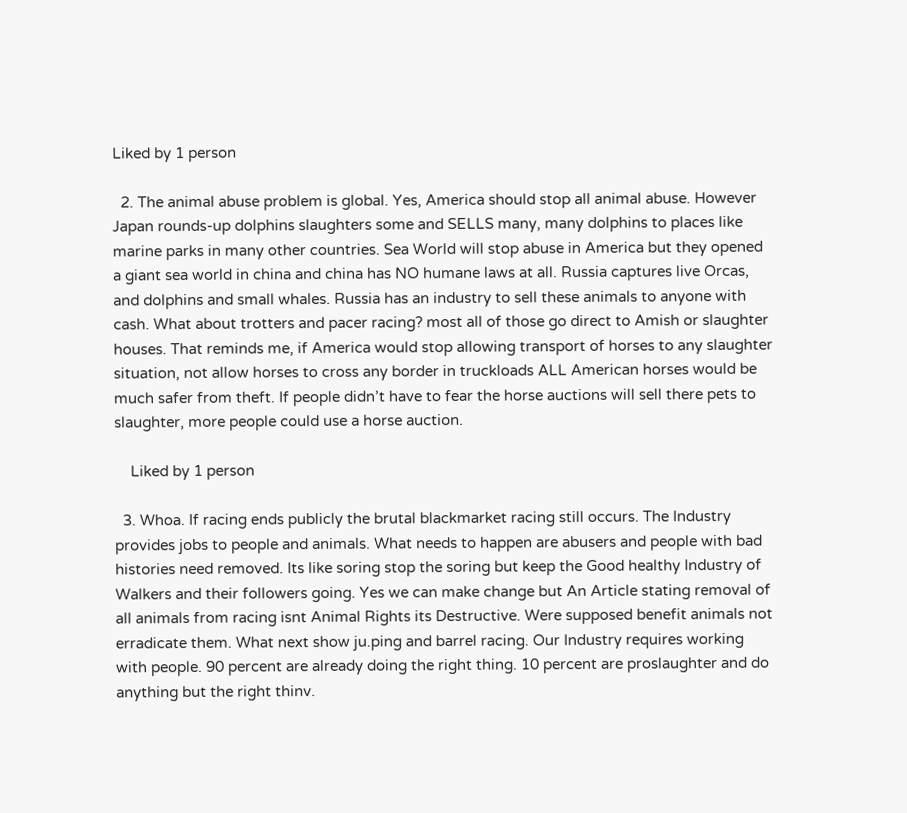Liked by 1 person

  2. The animal abuse problem is global. Yes, America should stop all animal abuse. However Japan rounds-up dolphins slaughters some and SELLS many, many dolphins to places like marine parks in many other countries. Sea World will stop abuse in America but they opened a giant sea world in china and china has NO humane laws at all. Russia captures live Orcas, and dolphins and small whales. Russia has an industry to sell these animals to anyone with cash. What about trotters and pacer racing? most all of those go direct to Amish or slaughter houses. That reminds me, if America would stop allowing transport of horses to any slaughter situation, not allow horses to cross any border in truckloads ALL American horses would be much safer from theft. If people didn’t have to fear the horse auctions will sell there pets to slaughter, more people could use a horse auction.

    Liked by 1 person

  3. Whoa. If racing ends publicly the brutal blackmarket racing still occurs. The Industry provides jobs to people and animals. What needs to happen are abusers and people with bad histories need removed. Its like soring stop the soring but keep the Good healthy Industry of Walkers and their followers going. Yes we can make change but An Article stating removal of all animals from racing isnt Animal Rights its Destructive. Were supposed benefit animals not erradicate them. What next show ju.ping and barrel racing. Our Industry requires working with people. 90 percent are already doing the right thing. 10 percent are proslaughter and do anything but the right thinv.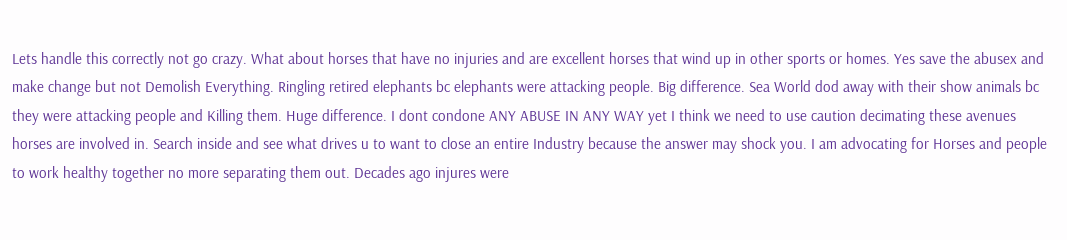Lets handle this correctly not go crazy. What about horses that have no injuries and are excellent horses that wind up in other sports or homes. Yes save the abusex and make change but not Demolish Everything. Ringling retired elephants bc elephants were attacking people. Big difference. Sea World dod away with their show animals bc they were attacking people and Killing them. Huge difference. I dont condone ANY ABUSE IN ANY WAY yet I think we need to use caution decimating these avenues horses are involved in. Search inside and see what drives u to want to close an entire Industry because the answer may shock you. I am advocating for Horses and people to work healthy together no more separating them out. Decades ago injures were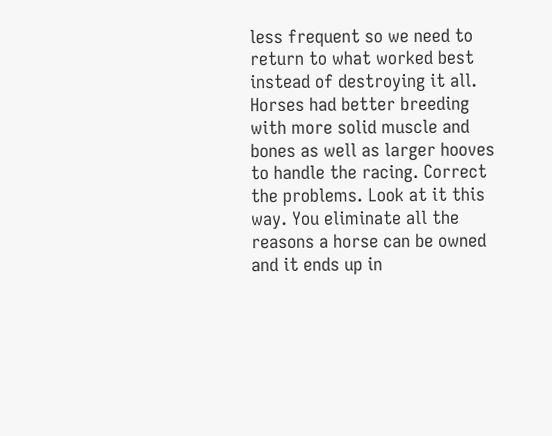less frequent so we need to return to what worked best instead of destroying it all. Horses had better breeding with more solid muscle and bones as well as larger hooves to handle the racing. Correct the problems. Look at it this way. You eliminate all the reasons a horse can be owned and it ends up in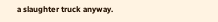a slaughter truck anyway.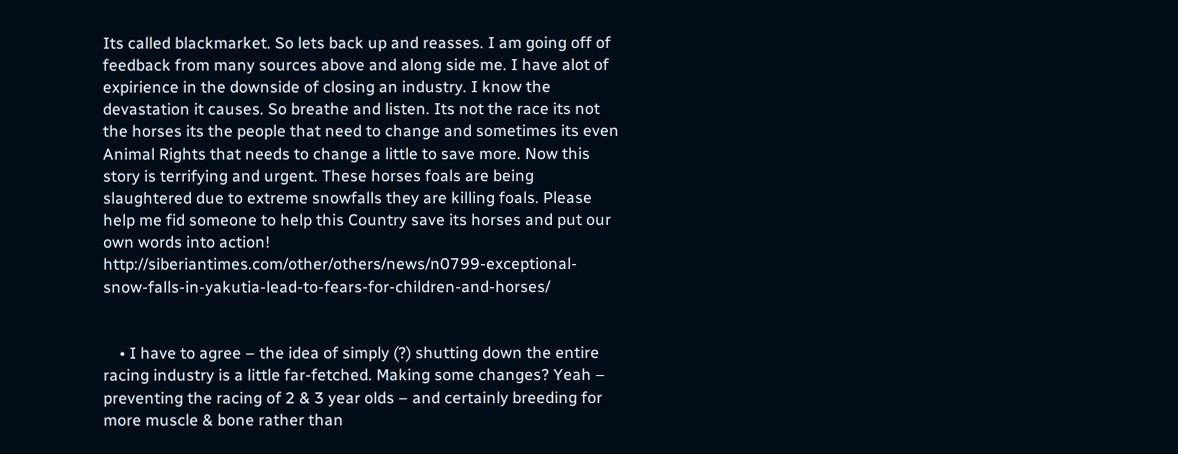Its called blackmarket. So lets back up and reasses. I am going off of feedback from many sources above and along side me. I have alot of expirience in the downside of closing an industry. I know the devastation it causes. So breathe and listen. Its not the race its not the horses its the people that need to change and sometimes its even Animal Rights that needs to change a little to save more. Now this story is terrifying and urgent. These horses foals are being slaughtered due to extreme snowfalls they are killing foals. Please help me fid someone to help this Country save its horses and put our own words into action! http://siberiantimes.com/other/others/news/n0799-exceptional-snow-falls-in-yakutia-lead-to-fears-for-children-and-horses/


    • I have to agree – the idea of simply (?) shutting down the entire racing industry is a little far-fetched. Making some changes? Yeah – preventing the racing of 2 & 3 year olds – and certainly breeding for more muscle & bone rather than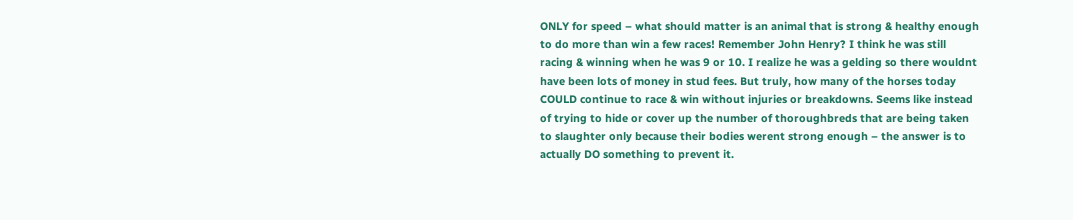ONLY for speed – what should matter is an animal that is strong & healthy enough to do more than win a few races! Remember John Henry? I think he was still racing & winning when he was 9 or 10. I realize he was a gelding so there wouldnt have been lots of money in stud fees. But truly, how many of the horses today COULD continue to race & win without injuries or breakdowns. Seems like instead of trying to hide or cover up the number of thoroughbreds that are being taken to slaughter only because their bodies werent strong enough – the answer is to actually DO something to prevent it.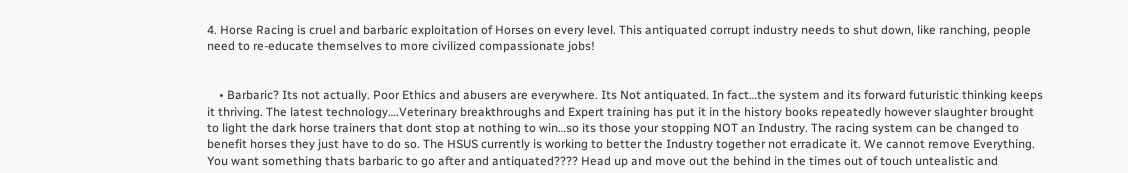4. Horse Racing is cruel and barbaric exploitation of Horses on every level. This antiquated corrupt industry needs to shut down, like ranching, people need to re-educate themselves to more civilized compassionate jobs!


    • Barbaric? Its not actually. Poor Ethics and abusers are everywhere. Its Not antiquated. In fact…the system and its forward futuristic thinking keeps it thriving. The latest technology….Veterinary breakthroughs and Expert training has put it in the history books repeatedly however slaughter brought to light the dark horse trainers that dont stop at nothing to win…so its those your stopping NOT an Industry. The racing system can be changed to benefit horses they just have to do so. The HSUS currently is working to better the Industry together not erradicate it. We cannot remove Everything. You want something thats barbaric to go after and antiquated???? Head up and move out the behind in the times out of touch untealistic and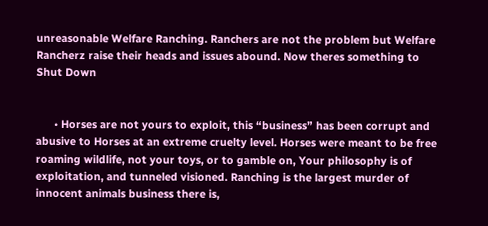unreasonable Welfare Ranching. Ranchers are not the problem but Welfare Rancherz raise their heads and issues abound. Now theres something to Shut Down


      • Horses are not yours to exploit, this “business” has been corrupt and abusive to Horses at an extreme cruelty level. Horses were meant to be free roaming wildlife, not your toys, or to gamble on, Your philosophy is of exploitation, and tunneled visioned. Ranching is the largest murder of innocent animals business there is,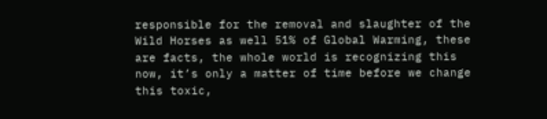responsible for the removal and slaughter of the Wild Horses as well 51% of Global Warming, these are facts, the whole world is recognizing this now, it’s only a matter of time before we change this toxic,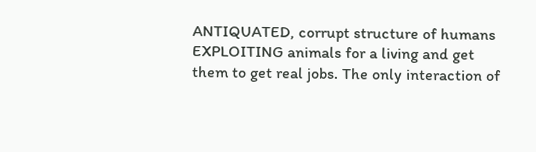ANTIQUATED, corrupt structure of humans EXPLOITING animals for a living and get them to get real jobs. The only interaction of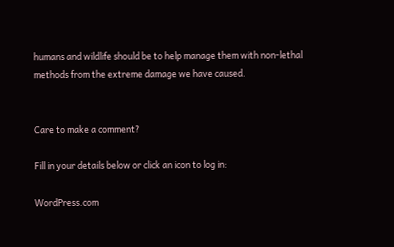humans and wildlife should be to help manage them with non-lethal methods from the extreme damage we have caused.


Care to make a comment?

Fill in your details below or click an icon to log in:

WordPress.com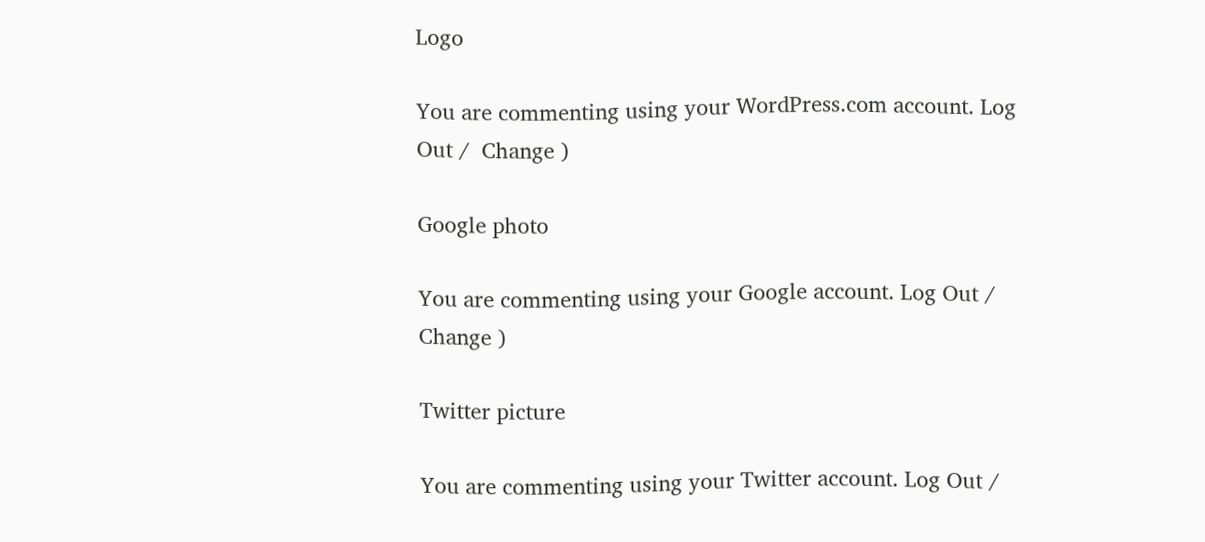Logo

You are commenting using your WordPress.com account. Log Out /  Change )

Google photo

You are commenting using your Google account. Log Out /  Change )

Twitter picture

You are commenting using your Twitter account. Log Out /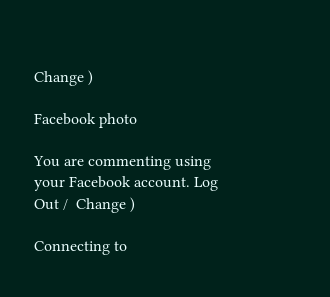Change )

Facebook photo

You are commenting using your Facebook account. Log Out /  Change )

Connecting to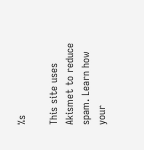%s

This site uses Akismet to reduce spam. Learn how your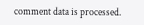comment data is processed.